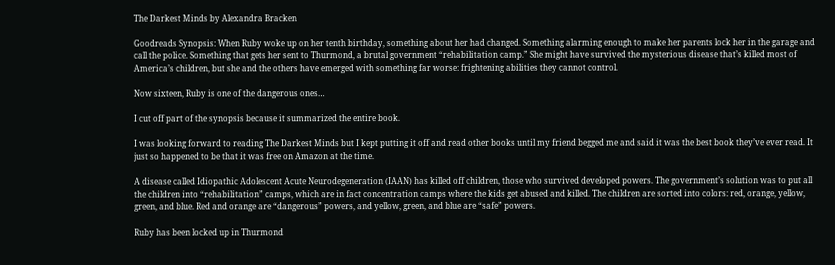The Darkest Minds by Alexandra Bracken

Goodreads Synopsis: When Ruby woke up on her tenth birthday, something about her had changed. Something alarming enough to make her parents lock her in the garage and call the police. Something that gets her sent to Thurmond, a brutal government “rehabilitation camp.” She might have survived the mysterious disease that’s killed most of America’s children, but she and the others have emerged with something far worse: frightening abilities they cannot control.

Now sixteen, Ruby is one of the dangerous ones…

I cut off part of the synopsis because it summarized the entire book.

I was looking forward to reading The Darkest Minds but I kept putting it off and read other books until my friend begged me and said it was the best book they’ve ever read. It just so happened to be that it was free on Amazon at the time.

A disease called Idiopathic Adolescent Acute Neurodegeneration (IAAN) has killed off children, those who survived developed powers. The government’s solution was to put all the children into “rehabilitation” camps, which are in fact concentration camps where the kids get abused and killed. The children are sorted into colors: red, orange, yellow, green, and blue. Red and orange are “dangerous” powers, and yellow, green, and blue are “safe” powers.

Ruby has been locked up in Thurmond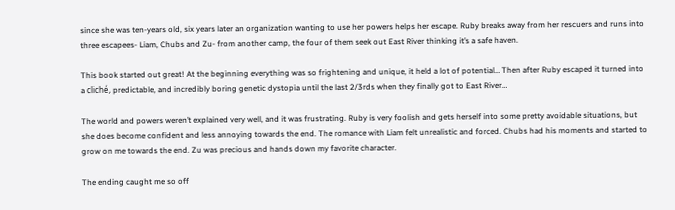since she was ten-years old, six years later an organization wanting to use her powers helps her escape. Ruby breaks away from her rescuers and runs into three escapees- Liam, Chubs and Zu- from another camp, the four of them seek out East River thinking it’s a safe haven.

This book started out great! At the beginning everything was so frightening and unique, it held a lot of potential… Then after Ruby escaped it turned into a cliché, predictable, and incredibly boring genetic dystopia until the last 2/3rds when they finally got to East River…

The world and powers weren’t explained very well, and it was frustrating. Ruby is very foolish and gets herself into some pretty avoidable situations, but she does become confident and less annoying towards the end. The romance with Liam felt unrealistic and forced. Chubs had his moments and started to grow on me towards the end. Zu was precious and hands down my favorite character.

The ending caught me so off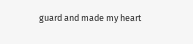guard and made my heart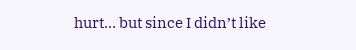hurt… but since I didn’t like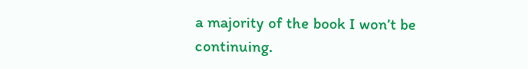a majority of the book I won’t be continuing.